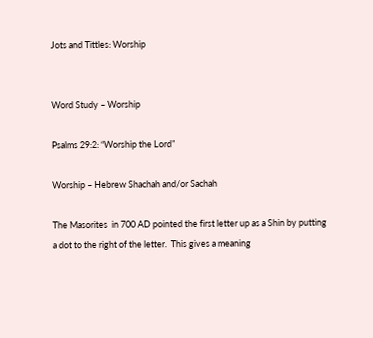Jots and Tittles: Worship


Word Study – Worship

Psalms 29:2: “Worship the Lord”

Worship – Hebrew Shachah and/or Sachah

The Masorites  in 700 AD pointed the first letter up as a Shin by putting a dot to the right of the letter.  This gives a meaning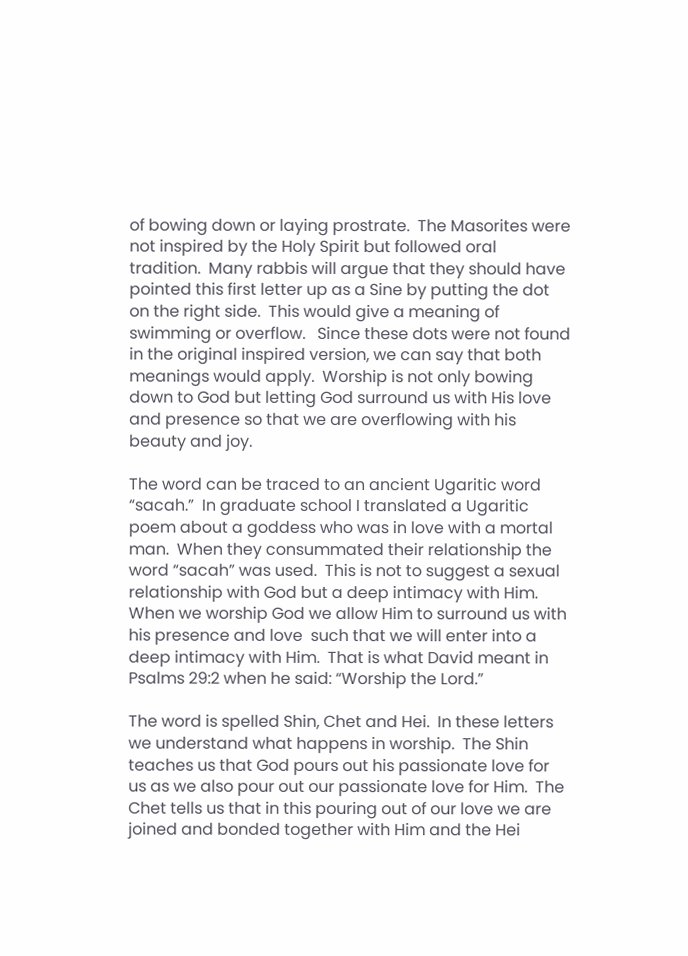of bowing down or laying prostrate.  The Masorites were not inspired by the Holy Spirit but followed oral tradition.  Many rabbis will argue that they should have pointed this first letter up as a Sine by putting the dot on the right side.  This would give a meaning of swimming or overflow.   Since these dots were not found in the original inspired version, we can say that both meanings would apply.  Worship is not only bowing down to God but letting God surround us with His love and presence so that we are overflowing with his beauty and joy.

The word can be traced to an ancient Ugaritic word “sacah.”  In graduate school I translated a Ugaritic poem about a goddess who was in love with a mortal man.  When they consummated their relationship the word “sacah” was used.  This is not to suggest a sexual relationship with God but a deep intimacy with Him.  When we worship God we allow Him to surround us with his presence and love  such that we will enter into a deep intimacy with Him.  That is what David meant in Psalms 29:2 when he said: “Worship the Lord.”

The word is spelled Shin, Chet and Hei.  In these letters we understand what happens in worship.  The Shin teaches us that God pours out his passionate love for us as we also pour out our passionate love for Him.  The Chet tells us that in this pouring out of our love we are joined and bonded together with Him and the Hei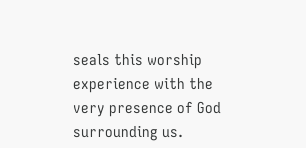seals this worship experience with the very presence of God surrounding us.